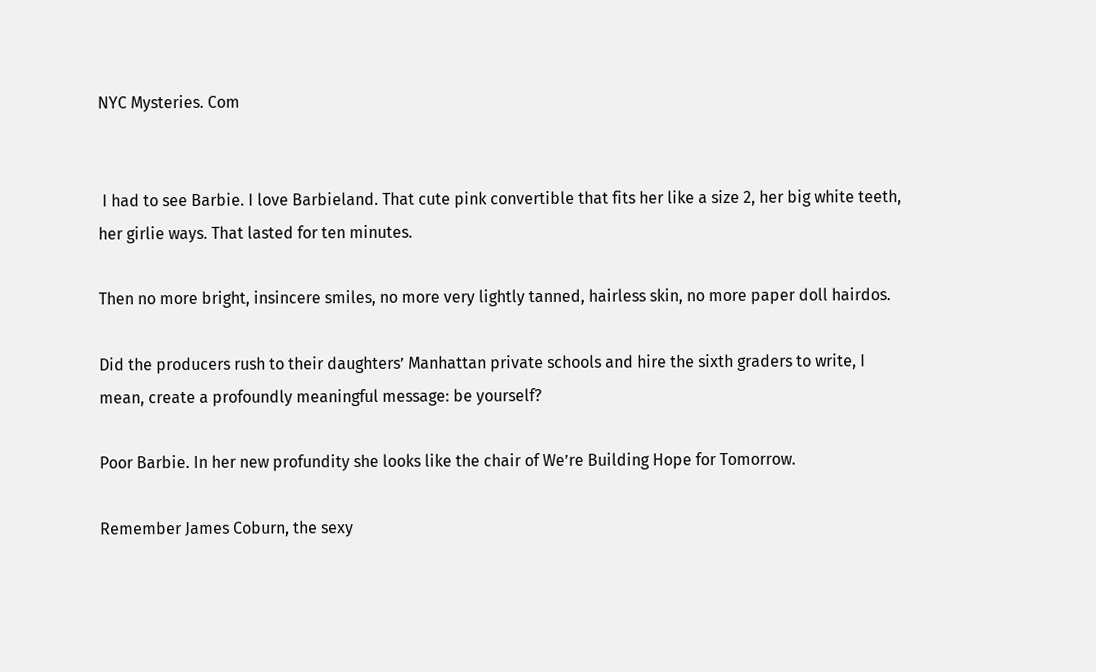NYC Mysteries. Com


 I had to see Barbie. I love Barbieland. That cute pink convertible that fits her like a size 2, her big white teeth, her girlie ways. That lasted for ten minutes.

Then no more bright, insincere smiles, no more very lightly tanned, hairless skin, no more paper doll hairdos.

Did the producers rush to their daughters’ Manhattan private schools and hire the sixth graders to write, I mean, create a profoundly meaningful message: be yourself?

Poor Barbie. In her new profundity she looks like the chair of We’re Building Hope for Tomorrow.

Remember James Coburn, the sexy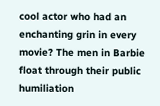cool actor who had an enchanting grin in every movie? The men in Barbie float through their public humiliation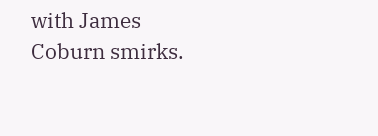with James Coburn smirks.